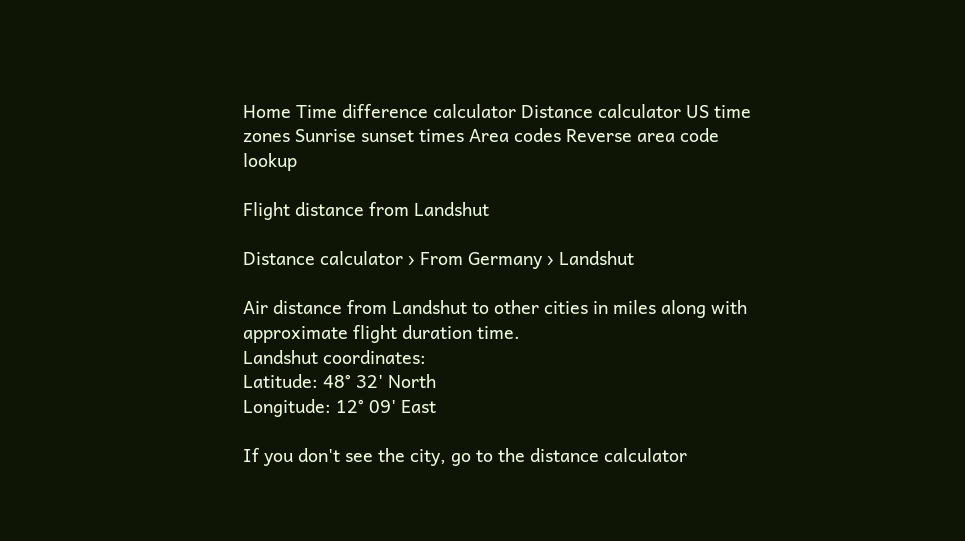Home Time difference calculator Distance calculator US time zones Sunrise sunset times Area codes Reverse area code lookup

Flight distance from Landshut

Distance calculator › From Germany › Landshut

Air distance from Landshut to other cities in miles along with approximate flight duration time.
Landshut coordinates:
Latitude: 48° 32' North
Longitude: 12° 09' East

If you don't see the city, go to the distance calculator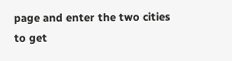page and enter the two cities to get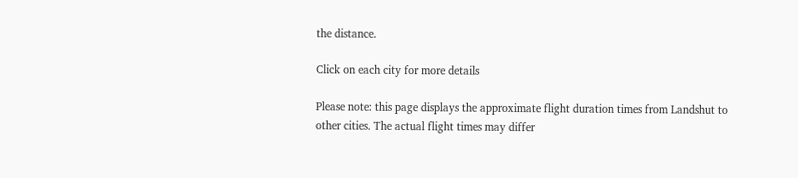the distance.

Click on each city for more details

Please note: this page displays the approximate flight duration times from Landshut to other cities. The actual flight times may differ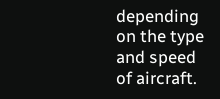depending on the type and speed of aircraft.